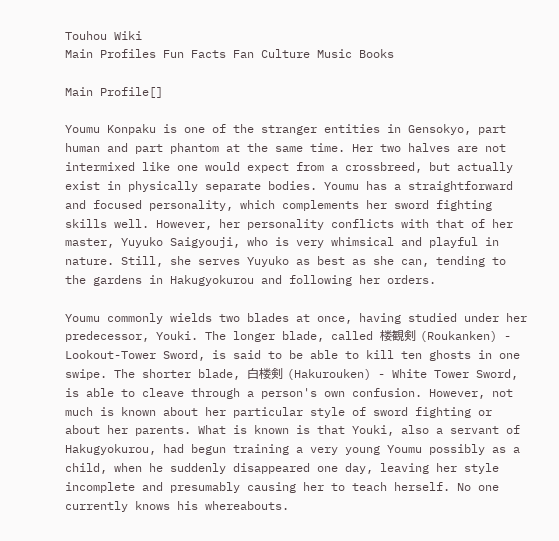Touhou Wiki
Main Profiles Fun Facts Fan Culture Music Books

Main Profile[]

Youmu Konpaku is one of the stranger entities in Gensokyo, part human and part phantom at the same time. Her two halves are not intermixed like one would expect from a crossbreed, but actually exist in physically separate bodies. Youmu has a straightforward and focused personality, which complements her sword fighting skills well. However, her personality conflicts with that of her master, Yuyuko Saigyouji, who is very whimsical and playful in nature. Still, she serves Yuyuko as best as she can, tending to the gardens in Hakugyokurou and following her orders.

Youmu commonly wields two blades at once, having studied under her predecessor, Youki. The longer blade, called 楼観剣 (Roukanken) - Lookout-Tower Sword, is said to be able to kill ten ghosts in one swipe. The shorter blade, 白楼剣 (Hakurouken) - White Tower Sword, is able to cleave through a person's own confusion. However, not much is known about her particular style of sword fighting or about her parents. What is known is that Youki, also a servant of Hakugyokurou, had begun training a very young Youmu possibly as a child, when he suddenly disappeared one day, leaving her style incomplete and presumably causing her to teach herself. No one currently knows his whereabouts.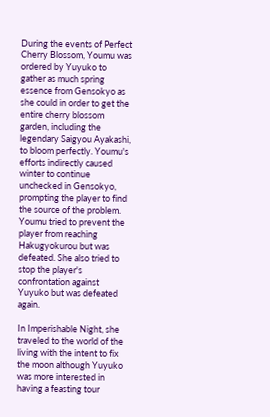During the events of Perfect Cherry Blossom, Youmu was ordered by Yuyuko to gather as much spring essence from Gensokyo as she could in order to get the entire cherry blossom garden, including the legendary Saigyou Ayakashi, to bloom perfectly. Youmu's efforts indirectly caused winter to continue unchecked in Gensokyo, prompting the player to find the source of the problem. Youmu tried to prevent the player from reaching Hakugyokurou but was defeated. She also tried to stop the player's confrontation against Yuyuko but was defeated again.

In Imperishable Night, she traveled to the world of the living with the intent to fix the moon although Yuyuko was more interested in having a feasting tour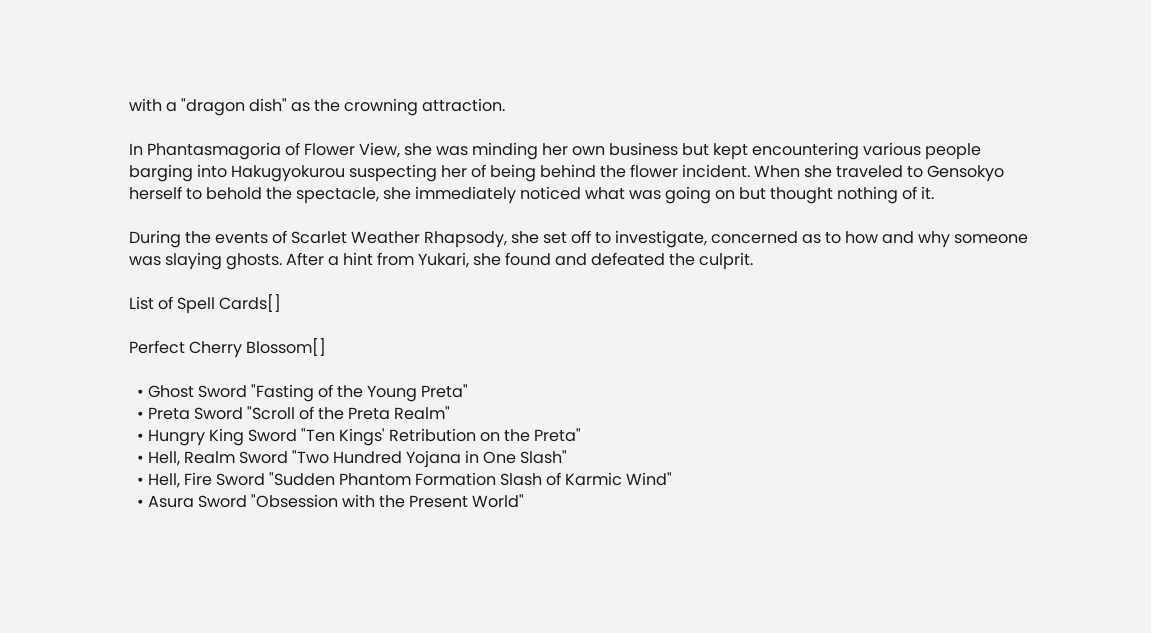with a "dragon dish" as the crowning attraction.

In Phantasmagoria of Flower View, she was minding her own business but kept encountering various people barging into Hakugyokurou suspecting her of being behind the flower incident. When she traveled to Gensokyo herself to behold the spectacle, she immediately noticed what was going on but thought nothing of it.

During the events of Scarlet Weather Rhapsody, she set off to investigate, concerned as to how and why someone was slaying ghosts. After a hint from Yukari, she found and defeated the culprit.

List of Spell Cards[]

Perfect Cherry Blossom[]

  • Ghost Sword "Fasting of the Young Preta"
  • Preta Sword "Scroll of the Preta Realm"
  • Hungry King Sword "Ten Kings' Retribution on the Preta"
  • Hell, Realm Sword "Two Hundred Yojana in One Slash"
  • Hell, Fire Sword "Sudden Phantom Formation Slash of Karmic Wind"
  • Asura Sword "Obsession with the Present World"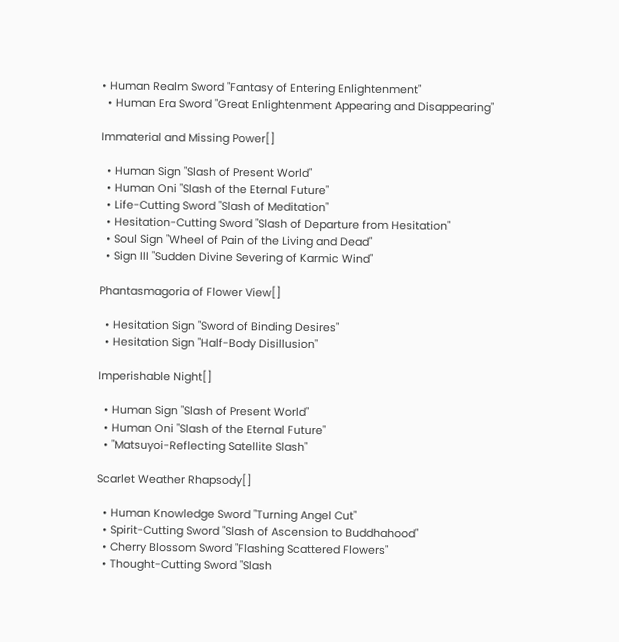• Human Realm Sword "Fantasy of Entering Enlightenment"
  • Human Era Sword "Great Enlightenment Appearing and Disappearing"

Immaterial and Missing Power[]

  • Human Sign "Slash of Present World"
  • Human Oni "Slash of the Eternal Future"
  • Life-Cutting Sword "Slash of Meditation"
  • Hesitation-Cutting Sword "Slash of Departure from Hesitation"
  • Soul Sign "Wheel of Pain of the Living and Dead"
  • Sign III "Sudden Divine Severing of Karmic Wind"

Phantasmagoria of Flower View[]

  • Hesitation Sign "Sword of Binding Desires"
  • Hesitation Sign "Half-Body Disillusion"

Imperishable Night[]

  • Human Sign "Slash of Present World"
  • Human Oni "Slash of the Eternal Future"
  • "Matsuyoi-Reflecting Satellite Slash"

Scarlet Weather Rhapsody[]

  • Human Knowledge Sword "Turning Angel Cut"
  • Spirit-Cutting Sword "Slash of Ascension to Buddhahood"
  • Cherry Blossom Sword "Flashing Scattered Flowers"
  • Thought-Cutting Sword "Slash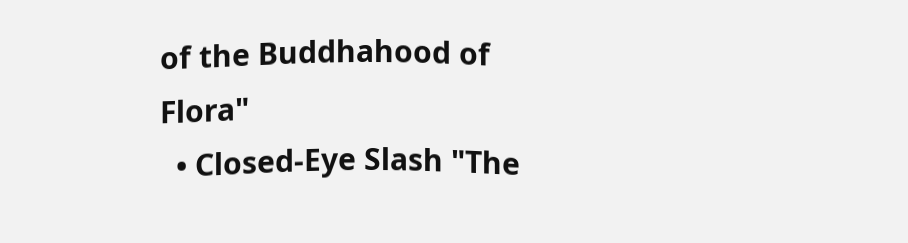of the Buddhahood of Flora"
  • Closed-Eye Slash "The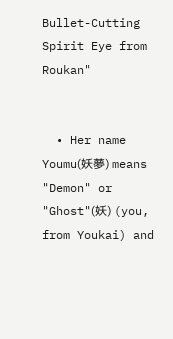Bullet-Cutting Spirit Eye from Roukan"


  • Her name Youmu(妖夢) means "Demon" or "Ghost"(妖) (you, from Youkai) and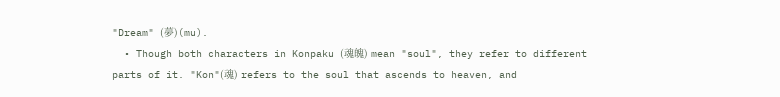"Dream" (夢)(mu).
  • Though both characters in Konpaku (魂魄) mean "soul", they refer to different parts of it. "Kon"(魂) refers to the soul that ascends to heaven, and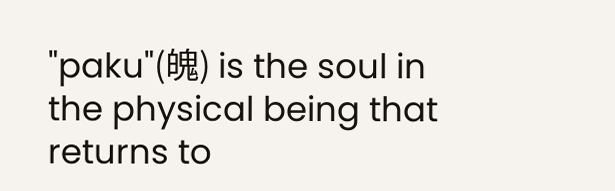"paku"(魄) is the soul in the physical being that returns to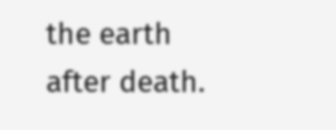the earth after death.